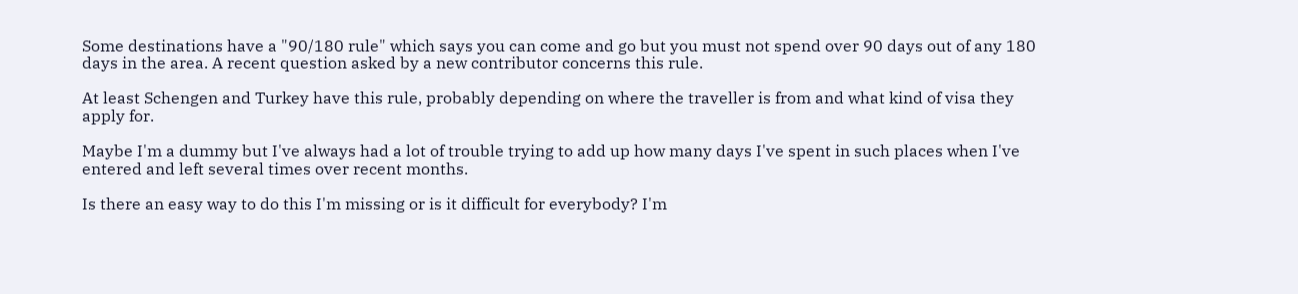Some destinations have a "90/180 rule" which says you can come and go but you must not spend over 90 days out of any 180 days in the area. A recent question asked by a new contributor concerns this rule.

At least Schengen and Turkey have this rule, probably depending on where the traveller is from and what kind of visa they apply for.

Maybe I'm a dummy but I've always had a lot of trouble trying to add up how many days I've spent in such places when I've entered and left several times over recent months.

Is there an easy way to do this I'm missing or is it difficult for everybody? I'm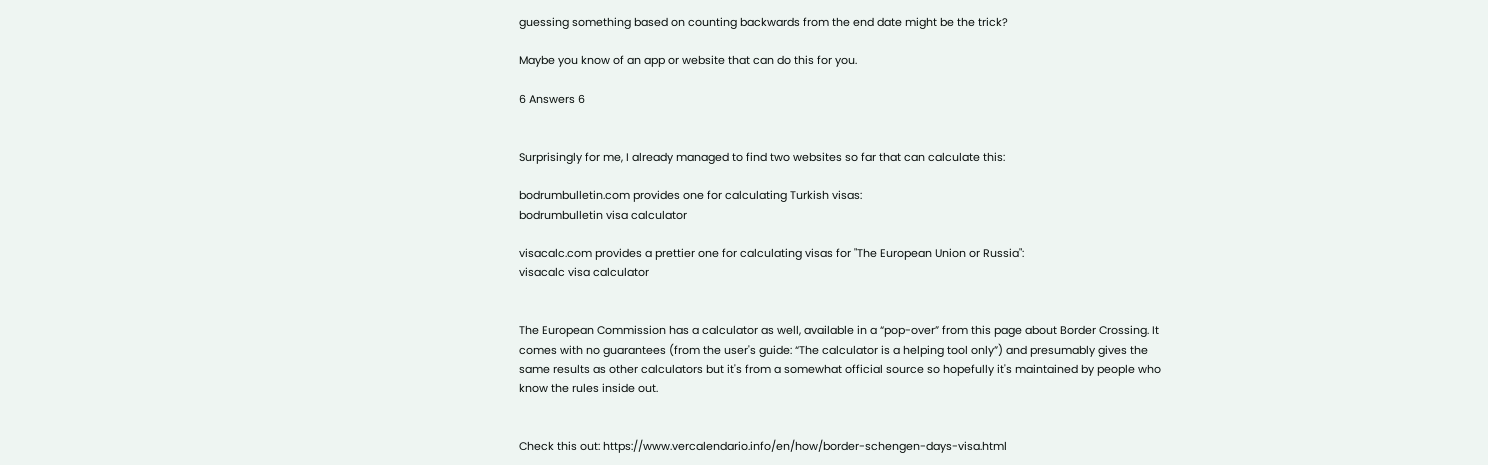guessing something based on counting backwards from the end date might be the trick?

Maybe you know of an app or website that can do this for you.

6 Answers 6


Surprisingly for me, I already managed to find two websites so far that can calculate this:

bodrumbulletin.com provides one for calculating Turkish visas:
bodrumbulletin visa calculator

visacalc.com provides a prettier one for calculating visas for "The European Union or Russia":
visacalc visa calculator


The European Commission has a calculator as well, available in a “pop-over” from this page about Border Crossing. It comes with no guarantees (from the user's guide: “The calculator is a helping tool only”) and presumably gives the same results as other calculators but it's from a somewhat official source so hopefully it's maintained by people who know the rules inside out.


Check this out: https://www.vercalendario.info/en/how/border-schengen-days-visa.html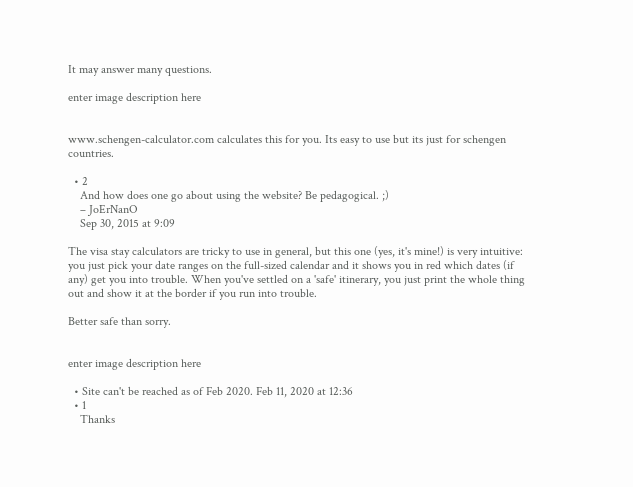It may answer many questions.

enter image description here


www.schengen-calculator.com calculates this for you. Its easy to use but its just for schengen countries.

  • 2
    And how does one go about using the website? Be pedagogical. ;)
    – JoErNanO
    Sep 30, 2015 at 9:09

The visa stay calculators are tricky to use in general, but this one (yes, it's mine!) is very intuitive: you just pick your date ranges on the full-sized calendar and it shows you in red which dates (if any) get you into trouble. When you've settled on a 'safe' itinerary, you just print the whole thing out and show it at the border if you run into trouble.

Better safe than sorry.


enter image description here

  • Site can't be reached as of Feb 2020. Feb 11, 2020 at 12:36
  • 1
    Thanks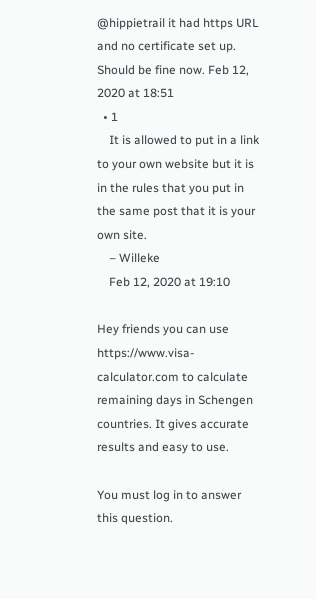@hippietrail it had https URL and no certificate set up. Should be fine now. Feb 12, 2020 at 18:51
  • 1
    It is allowed to put in a link to your own website but it is in the rules that you put in the same post that it is your own site.
    – Willeke
    Feb 12, 2020 at 19:10

Hey friends you can use https://www.visa-calculator.com to calculate remaining days in Schengen countries. It gives accurate results and easy to use.

You must log in to answer this question.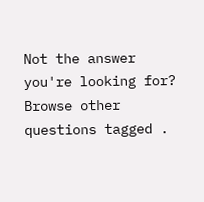Not the answer you're looking for? Browse other questions tagged .